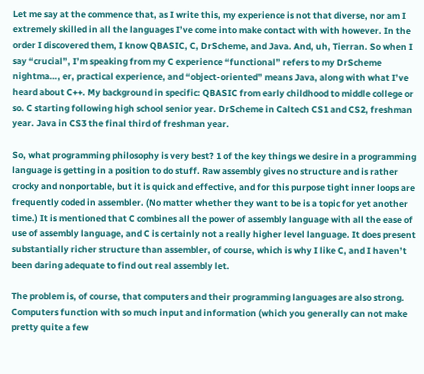Let me say at the commence that, as I write this, my experience is not that diverse, nor am I extremely skilled in all the languages I’ve come into make contact with with however. In the order I discovered them, I know QBASIC, C, DrScheme, and Java. And, uh, Tierran. So when I say “crucial”, I’m speaking from my C experience “functional” refers to my DrScheme nightma…, er, practical experience, and “object-oriented” means Java, along with what I’ve heard about C++. My background in specific: QBASIC from early childhood to middle college or so. C starting following high school senior year. DrScheme in Caltech CS1 and CS2, freshman year. Java in CS3 the final third of freshman year.

So, what programming philosophy is very best? 1 of the key things we desire in a programming language is getting in a position to do stuff. Raw assembly gives no structure and is rather crocky and nonportable, but it is quick and effective, and for this purpose tight inner loops are frequently coded in assembler. (No matter whether they want to be is a topic for yet another time.) It is mentioned that C combines all the power of assembly language with all the ease of use of assembly language, and C is certainly not a really higher level language. It does present substantially richer structure than assembler, of course, which is why I like C, and I haven’t been daring adequate to find out real assembly let.

The problem is, of course, that computers and their programming languages are also strong. Computers function with so much input and information (which you generally can not make pretty quite a few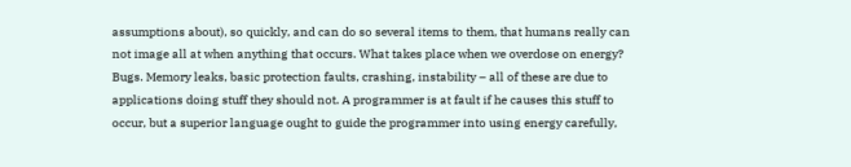assumptions about), so quickly, and can do so several items to them, that humans really can not image all at when anything that occurs. What takes place when we overdose on energy? Bugs. Memory leaks, basic protection faults, crashing, instability – all of these are due to applications doing stuff they should not. A programmer is at fault if he causes this stuff to occur, but a superior language ought to guide the programmer into using energy carefully,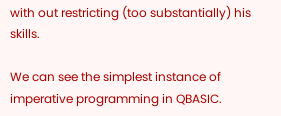with out restricting (too substantially) his skills.

We can see the simplest instance of imperative programming in QBASIC.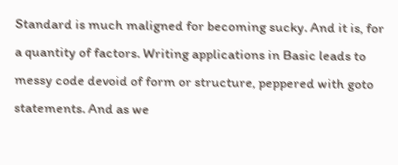Standard is much maligned for becoming sucky. And it is, for a quantity of factors. Writing applications in Basic leads to messy code devoid of form or structure, peppered with goto statements. And as we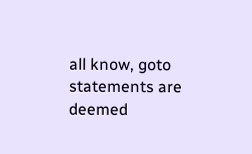all know, goto statements are deemed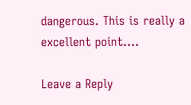dangerous. This is really a excellent point….

Leave a Reply